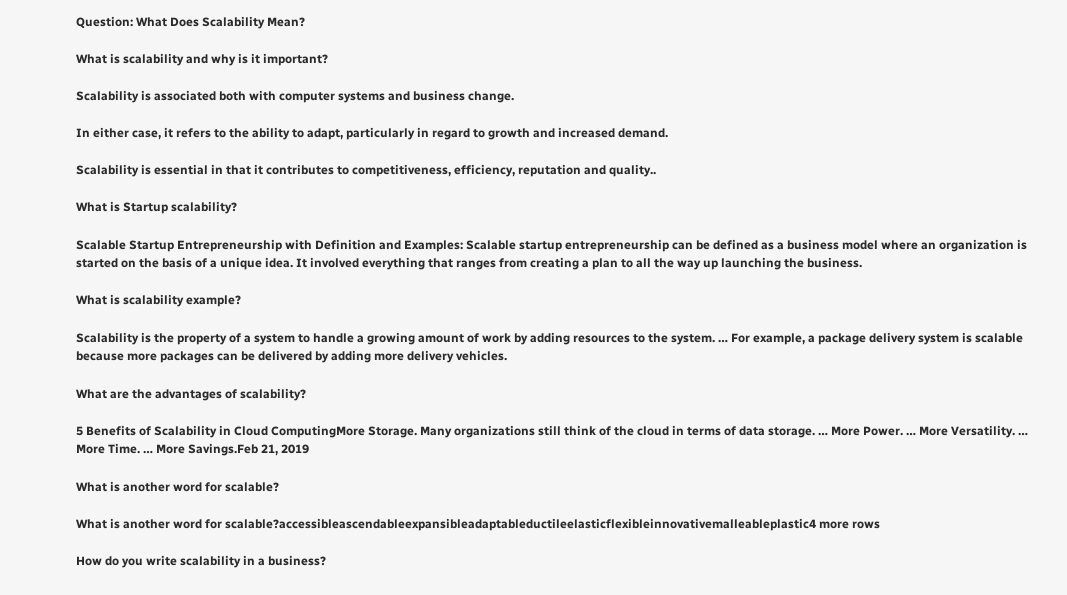Question: What Does Scalability Mean?

What is scalability and why is it important?

Scalability is associated both with computer systems and business change.

In either case, it refers to the ability to adapt, particularly in regard to growth and increased demand.

Scalability is essential in that it contributes to competitiveness, efficiency, reputation and quality..

What is Startup scalability?

Scalable Startup Entrepreneurship with Definition and Examples: Scalable startup entrepreneurship can be defined as a business model where an organization is started on the basis of a unique idea. It involved everything that ranges from creating a plan to all the way up launching the business.

What is scalability example?

Scalability is the property of a system to handle a growing amount of work by adding resources to the system. … For example, a package delivery system is scalable because more packages can be delivered by adding more delivery vehicles.

What are the advantages of scalability?

5 Benefits of Scalability in Cloud ComputingMore Storage. Many organizations still think of the cloud in terms of data storage. … More Power. … More Versatility. … More Time. … More Savings.Feb 21, 2019

What is another word for scalable?

What is another word for scalable?accessibleascendableexpansibleadaptableductileelasticflexibleinnovativemalleableplastic4 more rows

How do you write scalability in a business?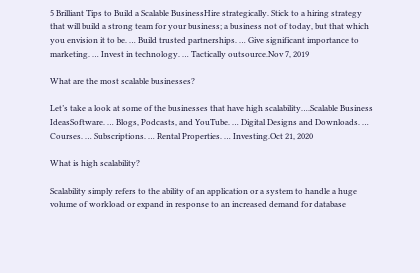5 Brilliant Tips to Build a Scalable BusinessHire strategically. Stick to a hiring strategy that will build a strong team for your business; a business not of today, but that which you envision it to be. … Build trusted partnerships. … Give significant importance to marketing. … Invest in technology. … Tactically outsource.Nov 7, 2019

What are the most scalable businesses?

Let’s take a look at some of the businesses that have high scalability….Scalable Business IdeasSoftware. … Blogs, Podcasts, and YouTube. … Digital Designs and Downloads. … Courses. … Subscriptions. … Rental Properties. … Investing.Oct 21, 2020

What is high scalability?

Scalability simply refers to the ability of an application or a system to handle a huge volume of workload or expand in response to an increased demand for database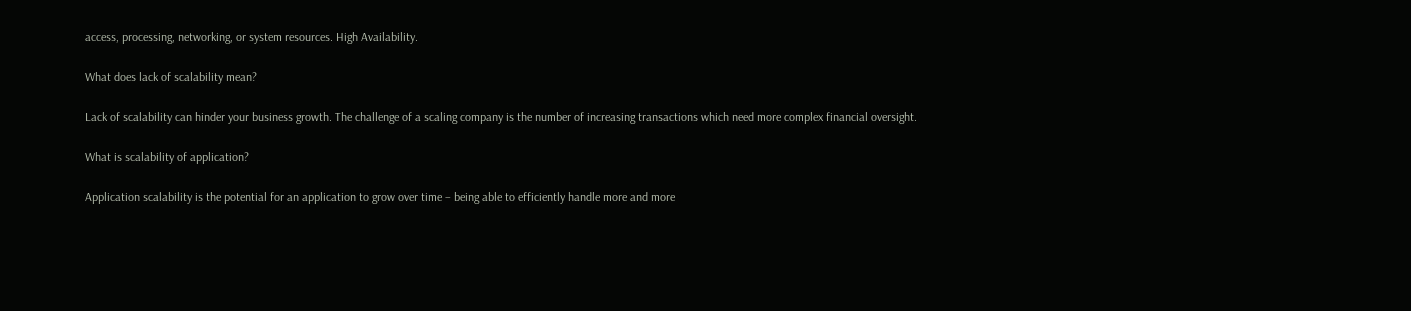access, processing, networking, or system resources. High Availability.

What does lack of scalability mean?

Lack of scalability can hinder your business growth. The challenge of a scaling company is the number of increasing transactions which need more complex financial oversight.

What is scalability of application?

Application scalability is the potential for an application to grow over time – being able to efficiently handle more and more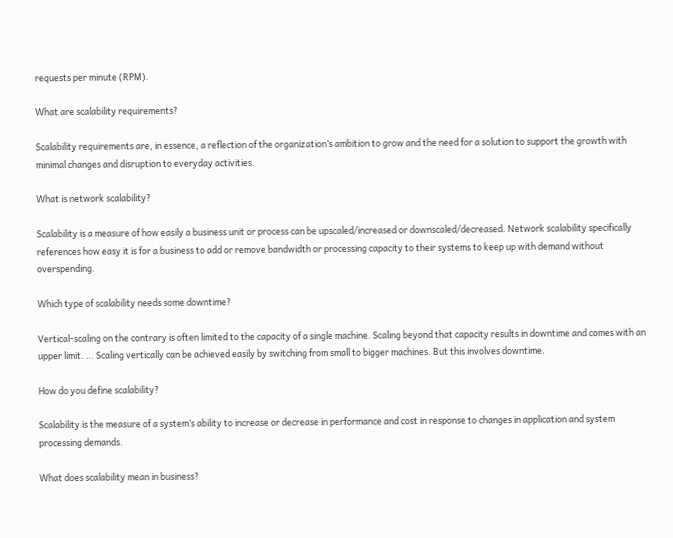requests per minute (RPM).

What are scalability requirements?

Scalability requirements are, in essence, a reflection of the organization’s ambition to grow and the need for a solution to support the growth with minimal changes and disruption to everyday activities.

What is network scalability?

Scalability is a measure of how easily a business unit or process can be upscaled/increased or downscaled/decreased. Network scalability specifically references how easy it is for a business to add or remove bandwidth or processing capacity to their systems to keep up with demand without overspending.

Which type of scalability needs some downtime?

Vertical-scaling on the contrary is often limited to the capacity of a single machine. Scaling beyond that capacity results in downtime and comes with an upper limit. … Scaling vertically can be achieved easily by switching from small to bigger machines. But this involves downtime.

How do you define scalability?

Scalability is the measure of a system’s ability to increase or decrease in performance and cost in response to changes in application and system processing demands.

What does scalability mean in business?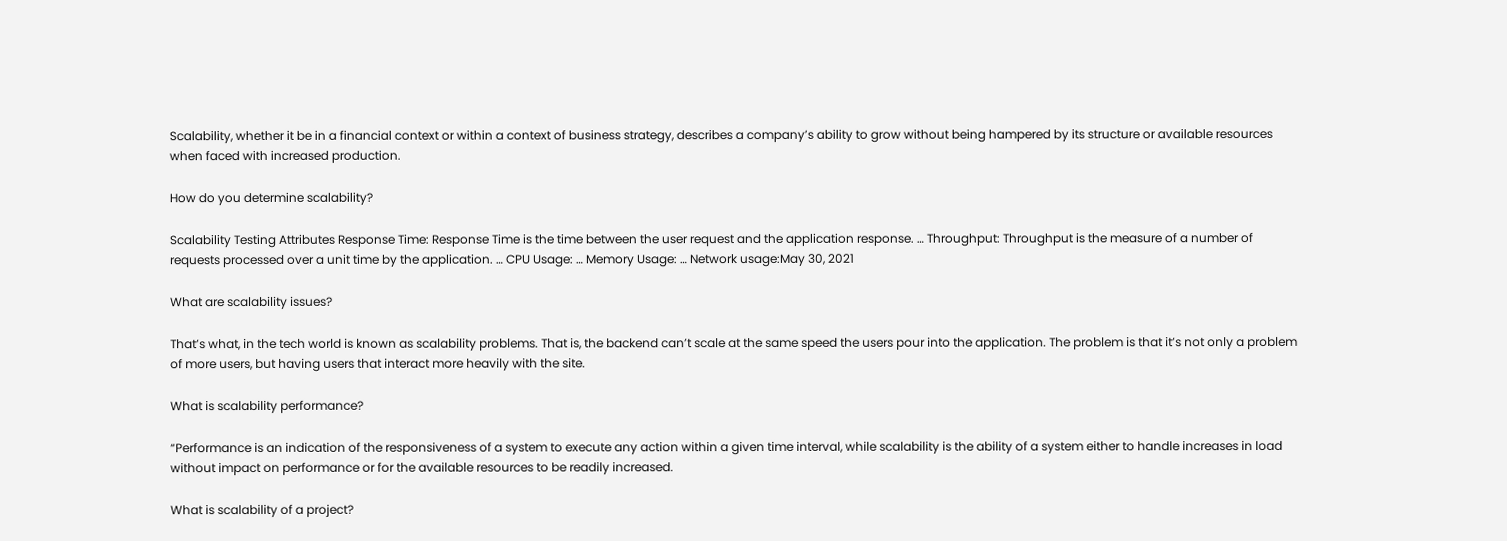Scalability, whether it be in a financial context or within a context of business strategy, describes a company’s ability to grow without being hampered by its structure or available resources when faced with increased production.

How do you determine scalability?

Scalability Testing Attributes Response Time: Response Time is the time between the user request and the application response. … Throughput: Throughput is the measure of a number of requests processed over a unit time by the application. … CPU Usage: … Memory Usage: … Network usage:May 30, 2021

What are scalability issues?

That’s what, in the tech world is known as scalability problems. That is, the backend can’t scale at the same speed the users pour into the application. The problem is that it’s not only a problem of more users, but having users that interact more heavily with the site.

What is scalability performance?

“Performance is an indication of the responsiveness of a system to execute any action within a given time interval, while scalability is the ability of a system either to handle increases in load without impact on performance or for the available resources to be readily increased.

What is scalability of a project?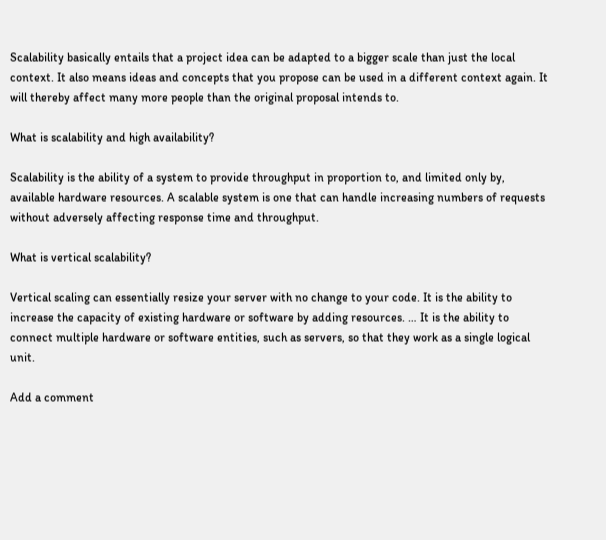Scalability basically entails that a project idea can be adapted to a bigger scale than just the local context. It also means ideas and concepts that you propose can be used in a different context again. It will thereby affect many more people than the original proposal intends to.

What is scalability and high availability?

Scalability is the ability of a system to provide throughput in proportion to, and limited only by, available hardware resources. A scalable system is one that can handle increasing numbers of requests without adversely affecting response time and throughput.

What is vertical scalability?

Vertical scaling can essentially resize your server with no change to your code. It is the ability to increase the capacity of existing hardware or software by adding resources. … It is the ability to connect multiple hardware or software entities, such as servers, so that they work as a single logical unit.

Add a comment